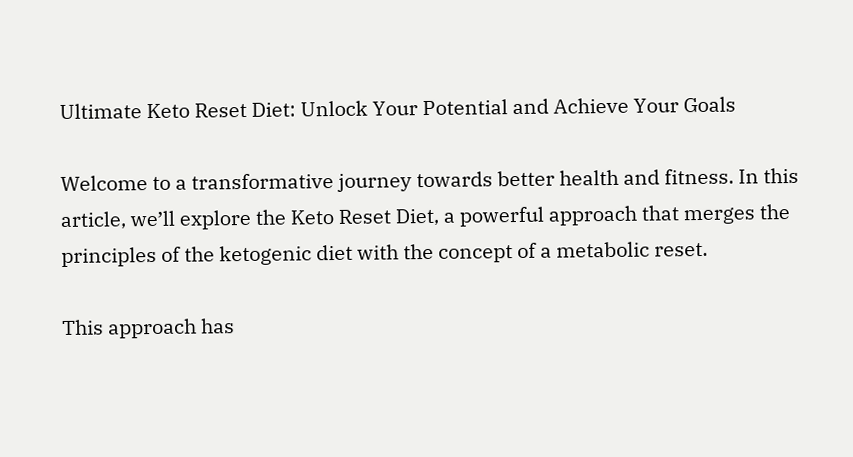Ultimate Keto Reset Diet: Unlock Your Potential and Achieve Your Goals

Welcome to a transformative journey towards better health and fitness. In this article, we’ll explore the Keto Reset Diet, a powerful approach that merges the principles of the ketogenic diet with the concept of a metabolic reset.

This approach has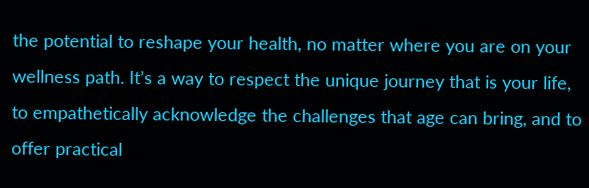the potential to reshape your health, no matter where you are on your wellness path. It’s a way to respect the unique journey that is your life, to empathetically acknowledge the challenges that age can bring, and to offer practical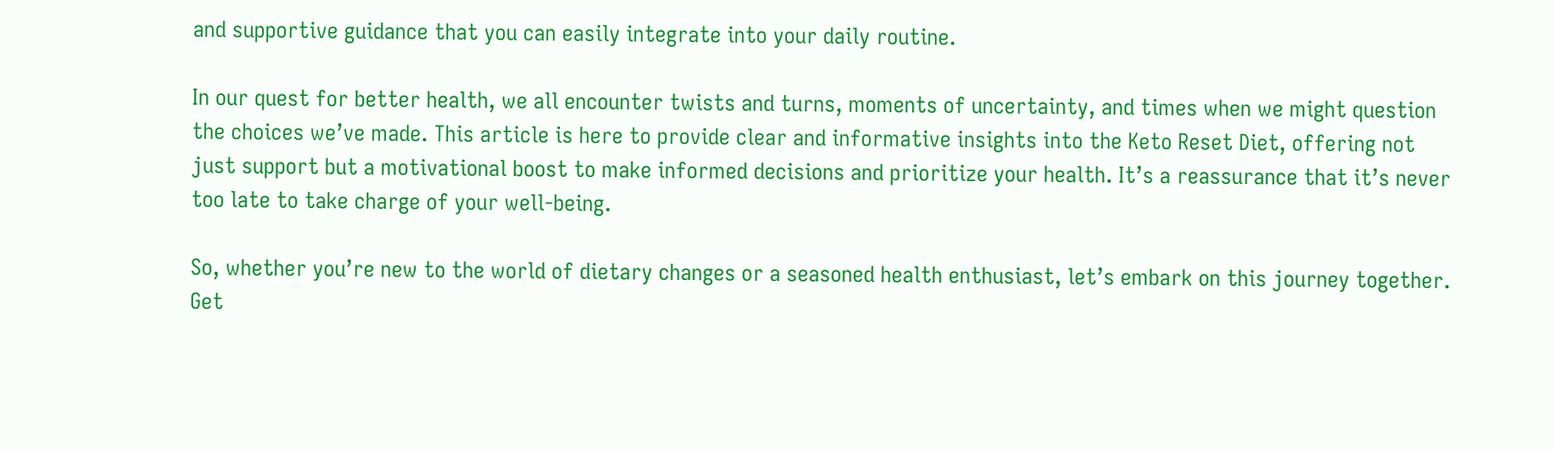and supportive guidance that you can easily integrate into your daily routine.

In our quest for better health, we all encounter twists and turns, moments of uncertainty, and times when we might question the choices we’ve made. This article is here to provide clear and informative insights into the Keto Reset Diet, offering not just support but a motivational boost to make informed decisions and prioritize your health. It’s a reassurance that it’s never too late to take charge of your well-being.

So, whether you’re new to the world of dietary changes or a seasoned health enthusiast, let’s embark on this journey together. Get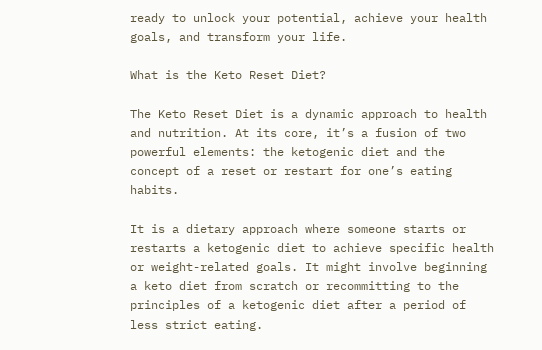ready to unlock your potential, achieve your health goals, and transform your life.

What is the Keto Reset Diet?

The Keto Reset Diet is a dynamic approach to health and nutrition. At its core, it’s a fusion of two powerful elements: the ketogenic diet and the concept of a reset or restart for one’s eating habits.

It is a dietary approach where someone starts or restarts a ketogenic diet to achieve specific health or weight-related goals. It might involve beginning a keto diet from scratch or recommitting to the principles of a ketogenic diet after a period of less strict eating.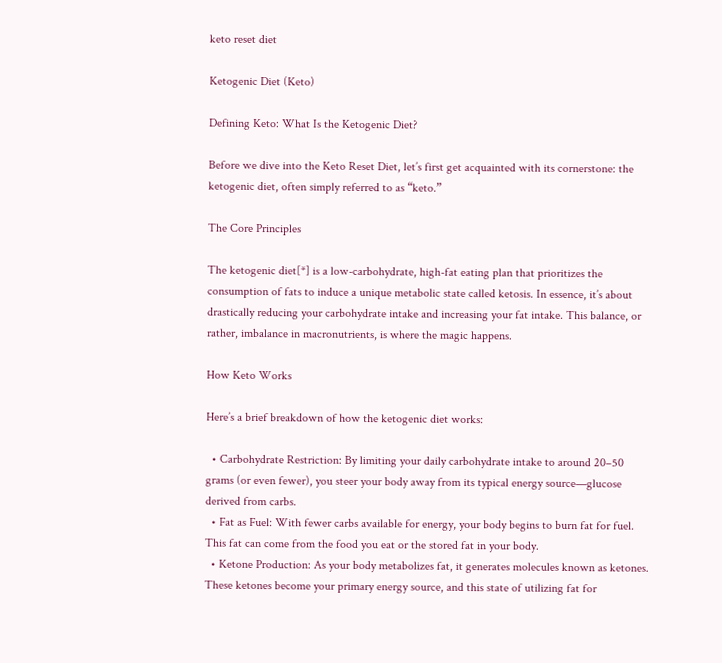keto reset diet

Ketogenic Diet (Keto)

Defining Keto: What Is the Ketogenic Diet?

Before we dive into the Keto Reset Diet, let’s first get acquainted with its cornerstone: the ketogenic diet, often simply referred to as “keto.”

The Core Principles

The ketogenic diet[*] is a low-carbohydrate, high-fat eating plan that prioritizes the consumption of fats to induce a unique metabolic state called ketosis. In essence, it’s about drastically reducing your carbohydrate intake and increasing your fat intake. This balance, or rather, imbalance in macronutrients, is where the magic happens.

How Keto Works

Here’s a brief breakdown of how the ketogenic diet works:

  • Carbohydrate Restriction: By limiting your daily carbohydrate intake to around 20–50 grams (or even fewer), you steer your body away from its typical energy source—glucose derived from carbs.
  • Fat as Fuel: With fewer carbs available for energy, your body begins to burn fat for fuel. This fat can come from the food you eat or the stored fat in your body.
  • Ketone Production: As your body metabolizes fat, it generates molecules known as ketones. These ketones become your primary energy source, and this state of utilizing fat for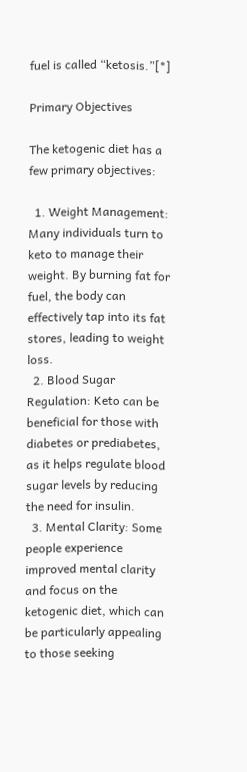fuel is called “ketosis.”[*]

Primary Objectives

The ketogenic diet has a few primary objectives:

  1. Weight Management: Many individuals turn to keto to manage their weight. By burning fat for fuel, the body can effectively tap into its fat stores, leading to weight loss.
  2. Blood Sugar Regulation: Keto can be beneficial for those with diabetes or prediabetes, as it helps regulate blood sugar levels by reducing the need for insulin.
  3. Mental Clarity: Some people experience improved mental clarity and focus on the ketogenic diet, which can be particularly appealing to those seeking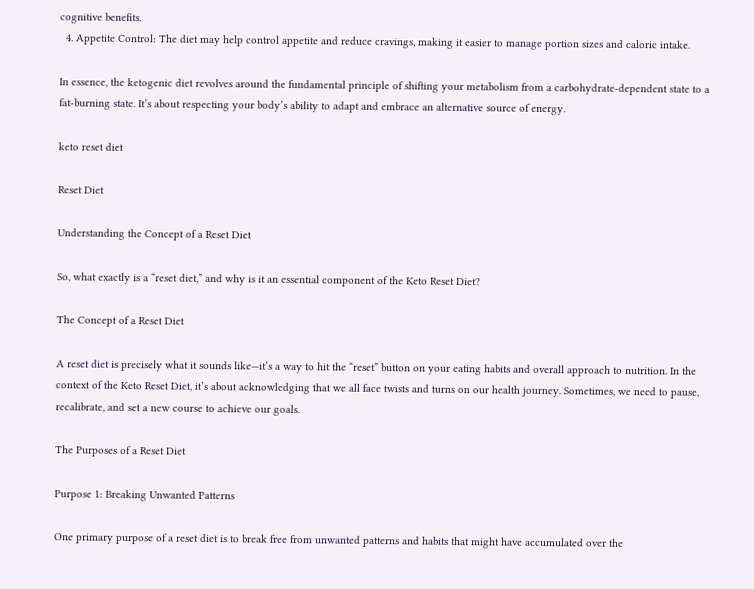cognitive benefits.
  4. Appetite Control: The diet may help control appetite and reduce cravings, making it easier to manage portion sizes and caloric intake.

In essence, the ketogenic diet revolves around the fundamental principle of shifting your metabolism from a carbohydrate-dependent state to a fat-burning state. It’s about respecting your body’s ability to adapt and embrace an alternative source of energy.

keto reset diet

Reset Diet

Understanding the Concept of a Reset Diet

So, what exactly is a “reset diet,” and why is it an essential component of the Keto Reset Diet?

The Concept of a Reset Diet

A reset diet is precisely what it sounds like—it’s a way to hit the “reset” button on your eating habits and overall approach to nutrition. In the context of the Keto Reset Diet, it’s about acknowledging that we all face twists and turns on our health journey. Sometimes, we need to pause, recalibrate, and set a new course to achieve our goals.

The Purposes of a Reset Diet

Purpose 1: Breaking Unwanted Patterns

One primary purpose of a reset diet is to break free from unwanted patterns and habits that might have accumulated over the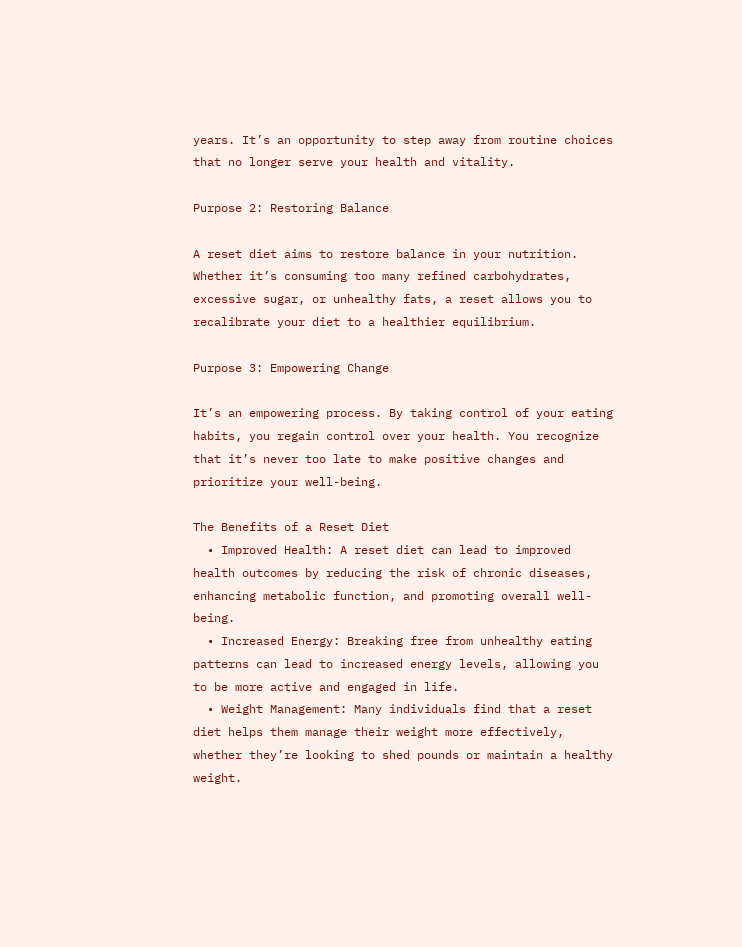years. It’s an opportunity to step away from routine choices that no longer serve your health and vitality.

Purpose 2: Restoring Balance

A reset diet aims to restore balance in your nutrition. Whether it’s consuming too many refined carbohydrates, excessive sugar, or unhealthy fats, a reset allows you to recalibrate your diet to a healthier equilibrium.

Purpose 3: Empowering Change

It’s an empowering process. By taking control of your eating habits, you regain control over your health. You recognize that it’s never too late to make positive changes and prioritize your well-being.

The Benefits of a Reset Diet
  • Improved Health: A reset diet can lead to improved health outcomes by reducing the risk of chronic diseases, enhancing metabolic function, and promoting overall well-being.
  • Increased Energy: Breaking free from unhealthy eating patterns can lead to increased energy levels, allowing you to be more active and engaged in life.
  • Weight Management: Many individuals find that a reset diet helps them manage their weight more effectively, whether they’re looking to shed pounds or maintain a healthy weight.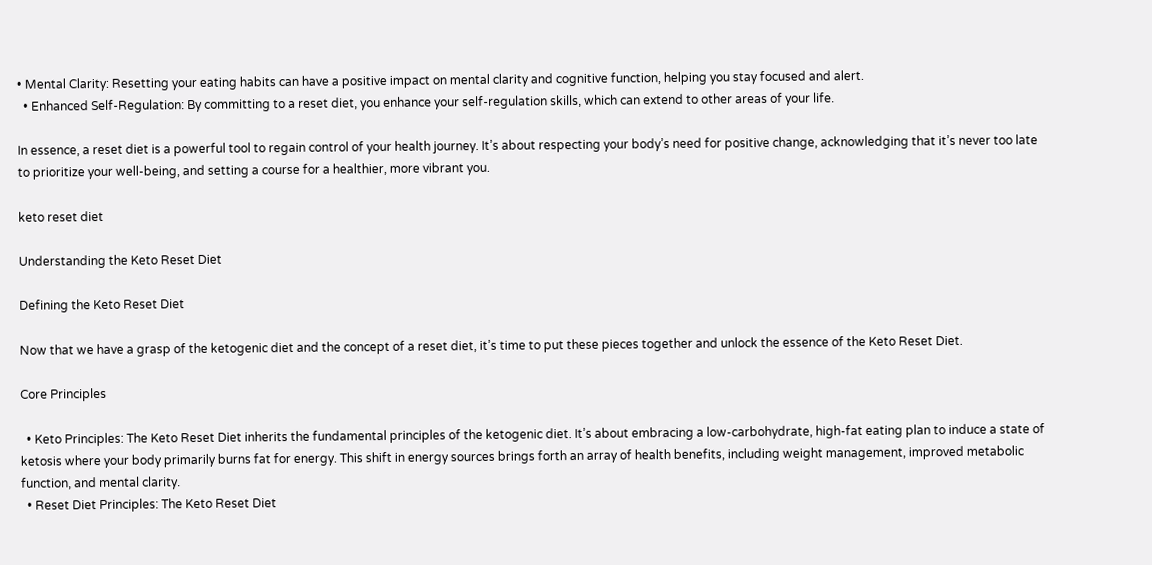• Mental Clarity: Resetting your eating habits can have a positive impact on mental clarity and cognitive function, helping you stay focused and alert.
  • Enhanced Self-Regulation: By committing to a reset diet, you enhance your self-regulation skills, which can extend to other areas of your life.

In essence, a reset diet is a powerful tool to regain control of your health journey. It’s about respecting your body’s need for positive change, acknowledging that it’s never too late to prioritize your well-being, and setting a course for a healthier, more vibrant you.

keto reset diet

Understanding the Keto Reset Diet

Defining the Keto Reset Diet

Now that we have a grasp of the ketogenic diet and the concept of a reset diet, it’s time to put these pieces together and unlock the essence of the Keto Reset Diet.

Core Principles

  • Keto Principles: The Keto Reset Diet inherits the fundamental principles of the ketogenic diet. It’s about embracing a low-carbohydrate, high-fat eating plan to induce a state of ketosis where your body primarily burns fat for energy. This shift in energy sources brings forth an array of health benefits, including weight management, improved metabolic function, and mental clarity.
  • Reset Diet Principles: The Keto Reset Diet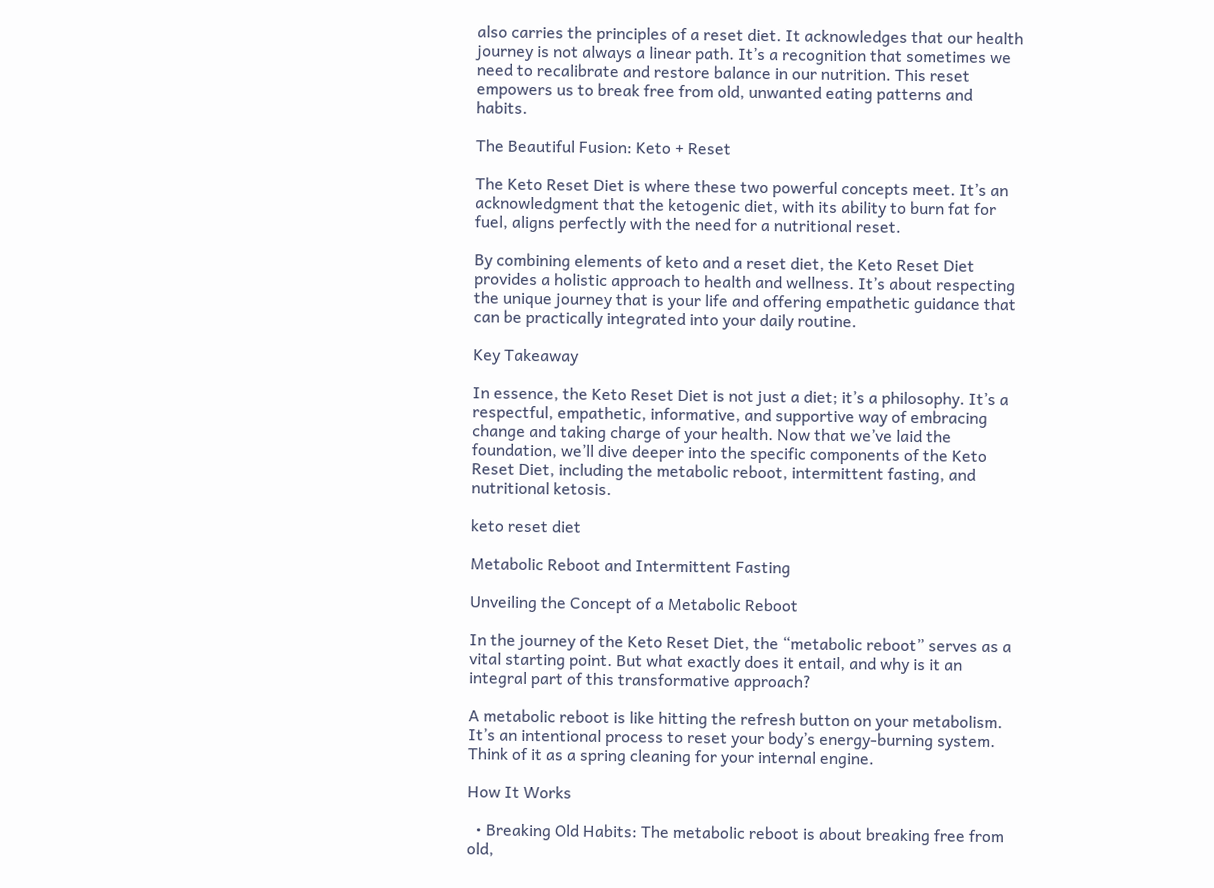also carries the principles of a reset diet. It acknowledges that our health journey is not always a linear path. It’s a recognition that sometimes we need to recalibrate and restore balance in our nutrition. This reset empowers us to break free from old, unwanted eating patterns and habits.

The Beautiful Fusion: Keto + Reset

The Keto Reset Diet is where these two powerful concepts meet. It’s an acknowledgment that the ketogenic diet, with its ability to burn fat for fuel, aligns perfectly with the need for a nutritional reset.

By combining elements of keto and a reset diet, the Keto Reset Diet provides a holistic approach to health and wellness. It’s about respecting the unique journey that is your life and offering empathetic guidance that can be practically integrated into your daily routine.

Key Takeaway

In essence, the Keto Reset Diet is not just a diet; it’s a philosophy. It’s a respectful, empathetic, informative, and supportive way of embracing change and taking charge of your health. Now that we’ve laid the foundation, we’ll dive deeper into the specific components of the Keto Reset Diet, including the metabolic reboot, intermittent fasting, and nutritional ketosis.

keto reset diet

Metabolic Reboot and Intermittent Fasting

Unveiling the Concept of a Metabolic Reboot

In the journey of the Keto Reset Diet, the “metabolic reboot” serves as a vital starting point. But what exactly does it entail, and why is it an integral part of this transformative approach?

A metabolic reboot is like hitting the refresh button on your metabolism. It’s an intentional process to reset your body’s energy-burning system. Think of it as a spring cleaning for your internal engine.

How It Works

  • Breaking Old Habits: The metabolic reboot is about breaking free from old,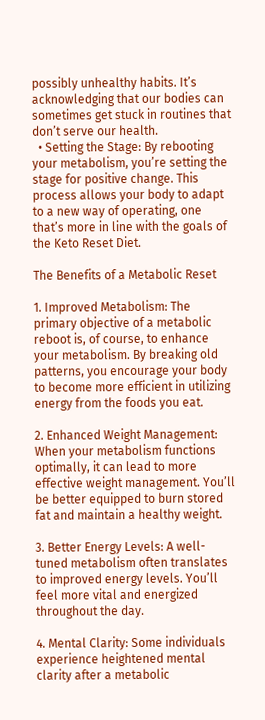possibly unhealthy habits. It’s acknowledging that our bodies can sometimes get stuck in routines that don’t serve our health.
  • Setting the Stage: By rebooting your metabolism, you’re setting the stage for positive change. This process allows your body to adapt to a new way of operating, one that’s more in line with the goals of the Keto Reset Diet.

The Benefits of a Metabolic Reset

1. Improved Metabolism: The primary objective of a metabolic reboot is, of course, to enhance your metabolism. By breaking old patterns, you encourage your body to become more efficient in utilizing energy from the foods you eat.

2. Enhanced Weight Management: When your metabolism functions optimally, it can lead to more effective weight management. You’ll be better equipped to burn stored fat and maintain a healthy weight.

3. Better Energy Levels: A well-tuned metabolism often translates to improved energy levels. You’ll feel more vital and energized throughout the day.

4. Mental Clarity: Some individuals experience heightened mental clarity after a metabolic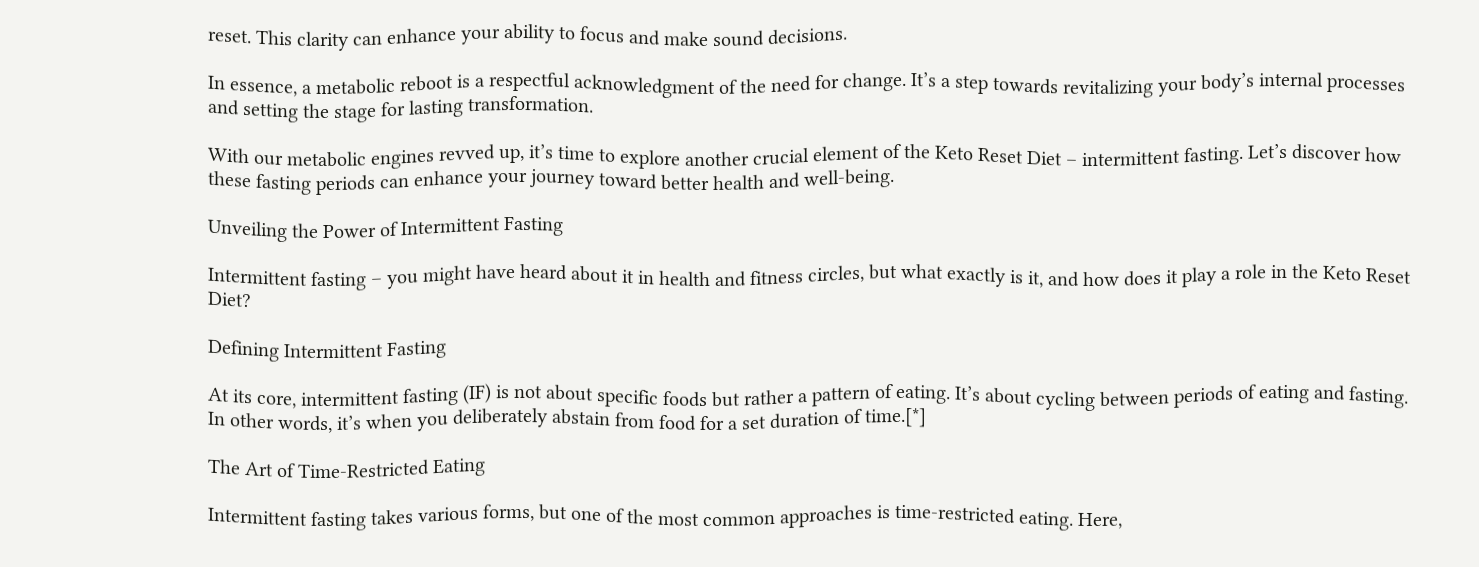reset. This clarity can enhance your ability to focus and make sound decisions.

In essence, a metabolic reboot is a respectful acknowledgment of the need for change. It’s a step towards revitalizing your body’s internal processes and setting the stage for lasting transformation.

With our metabolic engines revved up, it’s time to explore another crucial element of the Keto Reset Diet – intermittent fasting. Let’s discover how these fasting periods can enhance your journey toward better health and well-being.

Unveiling the Power of Intermittent Fasting

Intermittent fasting – you might have heard about it in health and fitness circles, but what exactly is it, and how does it play a role in the Keto Reset Diet?

Defining Intermittent Fasting

At its core, intermittent fasting (IF) is not about specific foods but rather a pattern of eating. It’s about cycling between periods of eating and fasting. In other words, it’s when you deliberately abstain from food for a set duration of time.[*]

The Art of Time-Restricted Eating

Intermittent fasting takes various forms, but one of the most common approaches is time-restricted eating. Here,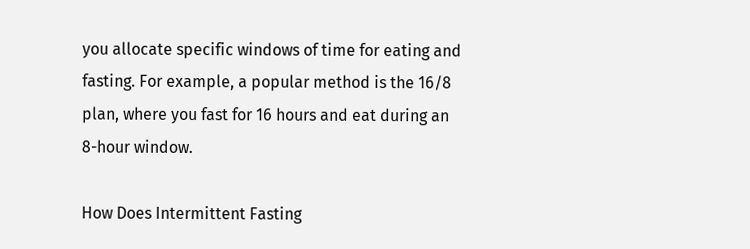you allocate specific windows of time for eating and fasting. For example, a popular method is the 16/8 plan, where you fast for 16 hours and eat during an 8-hour window.

How Does Intermittent Fasting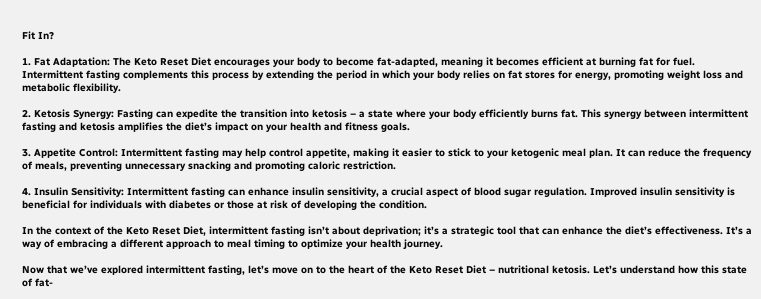Fit In?

1. Fat Adaptation: The Keto Reset Diet encourages your body to become fat-adapted, meaning it becomes efficient at burning fat for fuel. Intermittent fasting complements this process by extending the period in which your body relies on fat stores for energy, promoting weight loss and metabolic flexibility.

2. Ketosis Synergy: Fasting can expedite the transition into ketosis – a state where your body efficiently burns fat. This synergy between intermittent fasting and ketosis amplifies the diet’s impact on your health and fitness goals.

3. Appetite Control: Intermittent fasting may help control appetite, making it easier to stick to your ketogenic meal plan. It can reduce the frequency of meals, preventing unnecessary snacking and promoting caloric restriction.

4. Insulin Sensitivity: Intermittent fasting can enhance insulin sensitivity, a crucial aspect of blood sugar regulation. Improved insulin sensitivity is beneficial for individuals with diabetes or those at risk of developing the condition.

In the context of the Keto Reset Diet, intermittent fasting isn’t about deprivation; it’s a strategic tool that can enhance the diet’s effectiveness. It’s a way of embracing a different approach to meal timing to optimize your health journey.

Now that we’ve explored intermittent fasting, let’s move on to the heart of the Keto Reset Diet – nutritional ketosis. Let’s understand how this state of fat-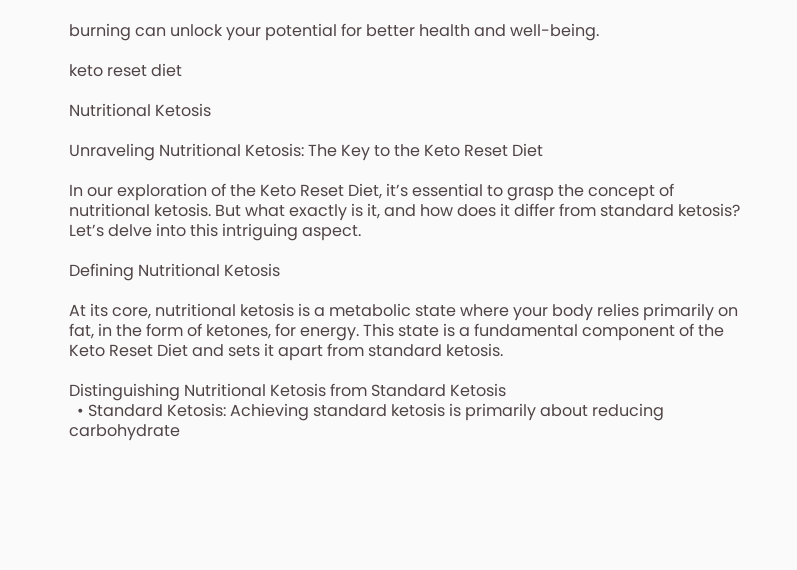burning can unlock your potential for better health and well-being.

keto reset diet

Nutritional Ketosis

Unraveling Nutritional Ketosis: The Key to the Keto Reset Diet

In our exploration of the Keto Reset Diet, it’s essential to grasp the concept of nutritional ketosis. But what exactly is it, and how does it differ from standard ketosis? Let’s delve into this intriguing aspect.

Defining Nutritional Ketosis

At its core, nutritional ketosis is a metabolic state where your body relies primarily on fat, in the form of ketones, for energy. This state is a fundamental component of the Keto Reset Diet and sets it apart from standard ketosis.

Distinguishing Nutritional Ketosis from Standard Ketosis
  • Standard Ketosis: Achieving standard ketosis is primarily about reducing carbohydrate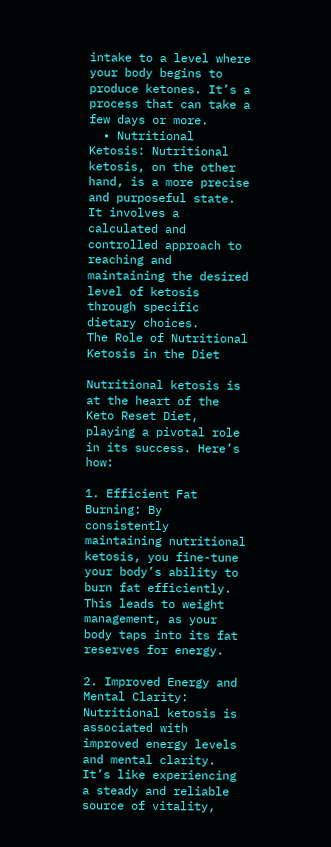intake to a level where your body begins to produce ketones. It’s a process that can take a few days or more.
  • Nutritional Ketosis: Nutritional ketosis, on the other hand, is a more precise and purposeful state. It involves a calculated and controlled approach to reaching and maintaining the desired level of ketosis through specific dietary choices.
The Role of Nutritional Ketosis in the Diet

Nutritional ketosis is at the heart of the Keto Reset Diet, playing a pivotal role in its success. Here’s how:

1. Efficient Fat Burning: By consistently maintaining nutritional ketosis, you fine-tune your body’s ability to burn fat efficiently. This leads to weight management, as your body taps into its fat reserves for energy.

2. Improved Energy and Mental Clarity: Nutritional ketosis is associated with improved energy levels and mental clarity. It’s like experiencing a steady and reliable source of vitality,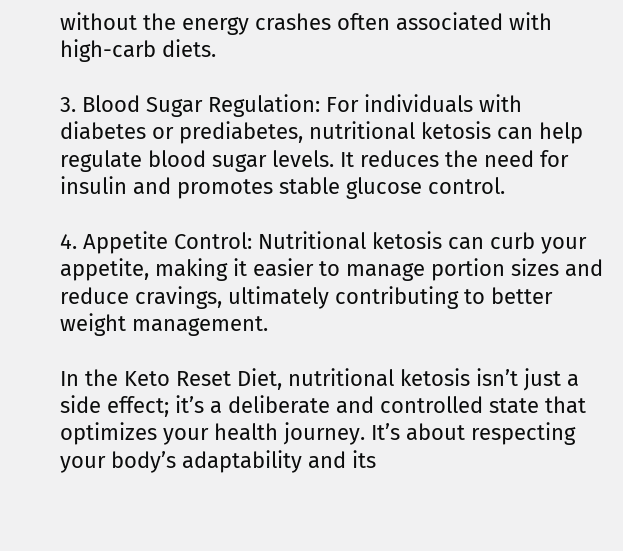without the energy crashes often associated with high-carb diets.

3. Blood Sugar Regulation: For individuals with diabetes or prediabetes, nutritional ketosis can help regulate blood sugar levels. It reduces the need for insulin and promotes stable glucose control.

4. Appetite Control: Nutritional ketosis can curb your appetite, making it easier to manage portion sizes and reduce cravings, ultimately contributing to better weight management.

In the Keto Reset Diet, nutritional ketosis isn’t just a side effect; it’s a deliberate and controlled state that optimizes your health journey. It’s about respecting your body’s adaptability and its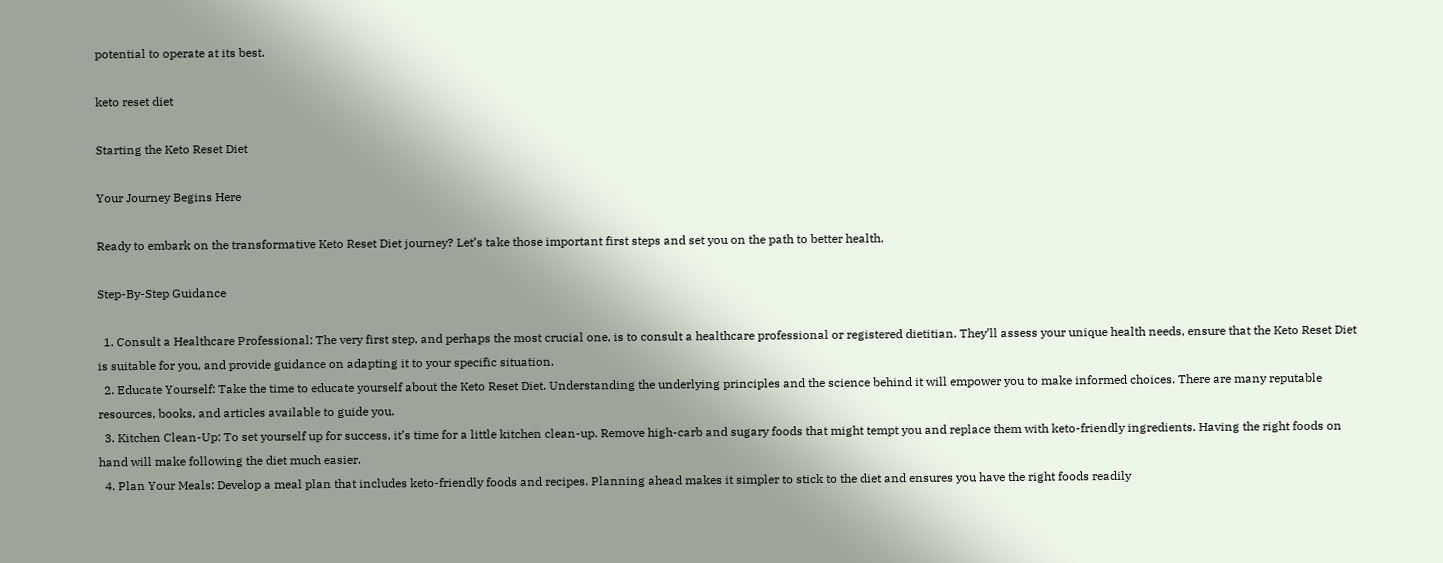potential to operate at its best.

keto reset diet

Starting the Keto Reset Diet

Your Journey Begins Here

Ready to embark on the transformative Keto Reset Diet journey? Let’s take those important first steps and set you on the path to better health.

Step-By-Step Guidance

  1. Consult a Healthcare Professional: The very first step, and perhaps the most crucial one, is to consult a healthcare professional or registered dietitian. They’ll assess your unique health needs, ensure that the Keto Reset Diet is suitable for you, and provide guidance on adapting it to your specific situation.
  2. Educate Yourself: Take the time to educate yourself about the Keto Reset Diet. Understanding the underlying principles and the science behind it will empower you to make informed choices. There are many reputable resources, books, and articles available to guide you.
  3. Kitchen Clean-Up: To set yourself up for success, it’s time for a little kitchen clean-up. Remove high-carb and sugary foods that might tempt you and replace them with keto-friendly ingredients. Having the right foods on hand will make following the diet much easier.
  4. Plan Your Meals: Develop a meal plan that includes keto-friendly foods and recipes. Planning ahead makes it simpler to stick to the diet and ensures you have the right foods readily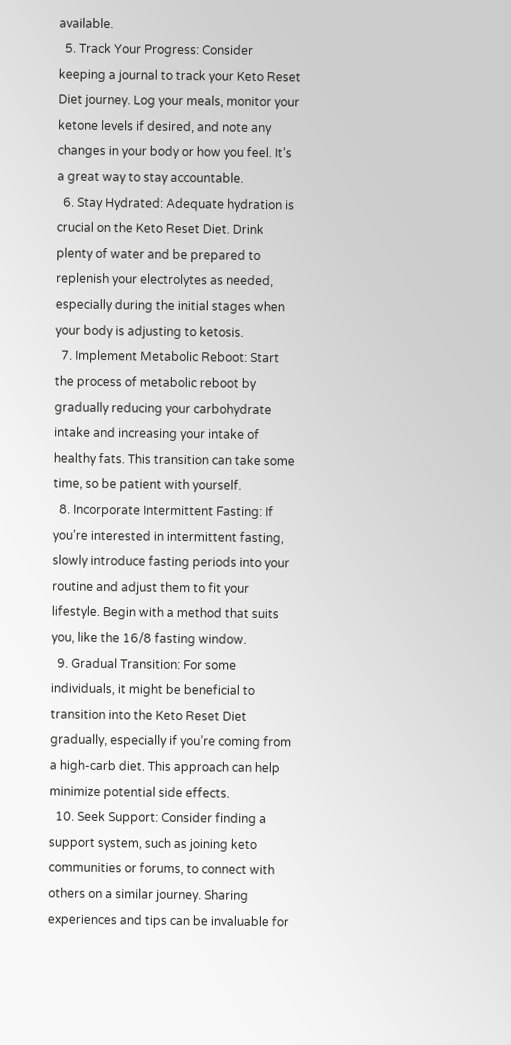available.
  5. Track Your Progress: Consider keeping a journal to track your Keto Reset Diet journey. Log your meals, monitor your ketone levels if desired, and note any changes in your body or how you feel. It’s a great way to stay accountable.
  6. Stay Hydrated: Adequate hydration is crucial on the Keto Reset Diet. Drink plenty of water and be prepared to replenish your electrolytes as needed, especially during the initial stages when your body is adjusting to ketosis.
  7. Implement Metabolic Reboot: Start the process of metabolic reboot by gradually reducing your carbohydrate intake and increasing your intake of healthy fats. This transition can take some time, so be patient with yourself.
  8. Incorporate Intermittent Fasting: If you’re interested in intermittent fasting, slowly introduce fasting periods into your routine and adjust them to fit your lifestyle. Begin with a method that suits you, like the 16/8 fasting window.
  9. Gradual Transition: For some individuals, it might be beneficial to transition into the Keto Reset Diet gradually, especially if you’re coming from a high-carb diet. This approach can help minimize potential side effects.
  10. Seek Support: Consider finding a support system, such as joining keto communities or forums, to connect with others on a similar journey. Sharing experiences and tips can be invaluable for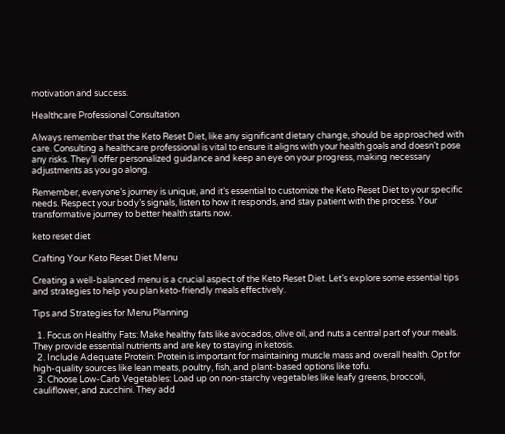motivation and success.

Healthcare Professional Consultation

Always remember that the Keto Reset Diet, like any significant dietary change, should be approached with care. Consulting a healthcare professional is vital to ensure it aligns with your health goals and doesn’t pose any risks. They’ll offer personalized guidance and keep an eye on your progress, making necessary adjustments as you go along.

Remember, everyone’s journey is unique, and it’s essential to customize the Keto Reset Diet to your specific needs. Respect your body’s signals, listen to how it responds, and stay patient with the process. Your transformative journey to better health starts now.

keto reset diet

Crafting Your Keto Reset Diet Menu

Creating a well-balanced menu is a crucial aspect of the Keto Reset Diet. Let’s explore some essential tips and strategies to help you plan keto-friendly meals effectively.

Tips and Strategies for Menu Planning

  1. Focus on Healthy Fats: Make healthy fats like avocados, olive oil, and nuts a central part of your meals. They provide essential nutrients and are key to staying in ketosis.
  2. Include Adequate Protein: Protein is important for maintaining muscle mass and overall health. Opt for high-quality sources like lean meats, poultry, fish, and plant-based options like tofu.
  3. Choose Low-Carb Vegetables: Load up on non-starchy vegetables like leafy greens, broccoli, cauliflower, and zucchini. They add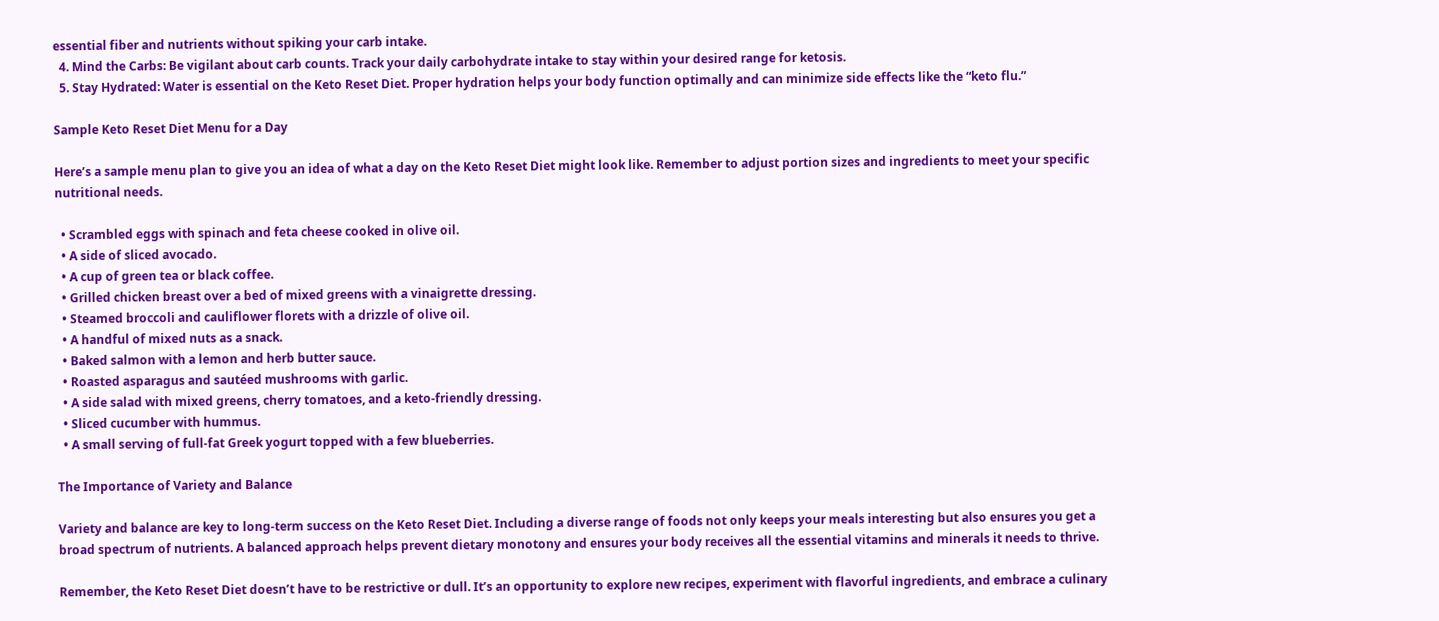essential fiber and nutrients without spiking your carb intake.
  4. Mind the Carbs: Be vigilant about carb counts. Track your daily carbohydrate intake to stay within your desired range for ketosis.
  5. Stay Hydrated: Water is essential on the Keto Reset Diet. Proper hydration helps your body function optimally and can minimize side effects like the “keto flu.”

Sample Keto Reset Diet Menu for a Day

Here’s a sample menu plan to give you an idea of what a day on the Keto Reset Diet might look like. Remember to adjust portion sizes and ingredients to meet your specific nutritional needs.

  • Scrambled eggs with spinach and feta cheese cooked in olive oil.
  • A side of sliced avocado.
  • A cup of green tea or black coffee.
  • Grilled chicken breast over a bed of mixed greens with a vinaigrette dressing.
  • Steamed broccoli and cauliflower florets with a drizzle of olive oil.
  • A handful of mixed nuts as a snack.
  • Baked salmon with a lemon and herb butter sauce.
  • Roasted asparagus and sautéed mushrooms with garlic.
  • A side salad with mixed greens, cherry tomatoes, and a keto-friendly dressing.
  • Sliced cucumber with hummus.
  • A small serving of full-fat Greek yogurt topped with a few blueberries.

The Importance of Variety and Balance

Variety and balance are key to long-term success on the Keto Reset Diet. Including a diverse range of foods not only keeps your meals interesting but also ensures you get a broad spectrum of nutrients. A balanced approach helps prevent dietary monotony and ensures your body receives all the essential vitamins and minerals it needs to thrive.

Remember, the Keto Reset Diet doesn’t have to be restrictive or dull. It’s an opportunity to explore new recipes, experiment with flavorful ingredients, and embrace a culinary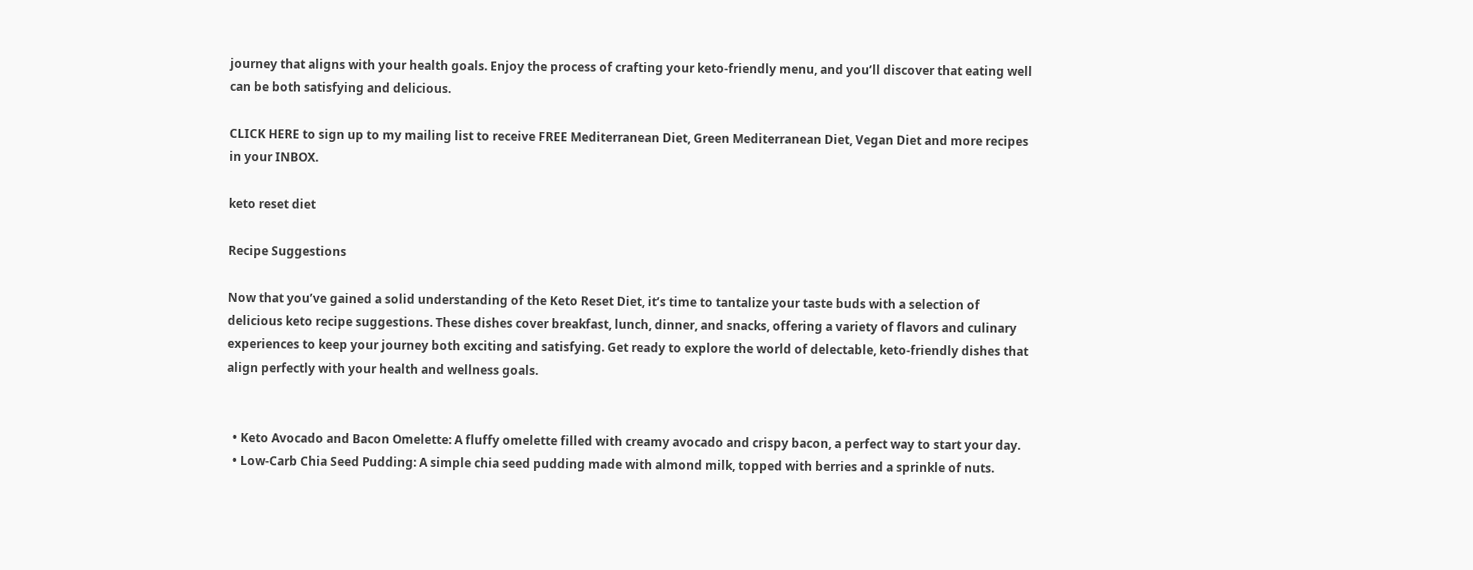journey that aligns with your health goals. Enjoy the process of crafting your keto-friendly menu, and you’ll discover that eating well can be both satisfying and delicious.

CLICK HERE to sign up to my mailing list to receive FREE Mediterranean Diet, Green Mediterranean Diet, Vegan Diet and more recipes in your INBOX.

keto reset diet

Recipe Suggestions

Now that you’ve gained a solid understanding of the Keto Reset Diet, it’s time to tantalize your taste buds with a selection of delicious keto recipe suggestions. These dishes cover breakfast, lunch, dinner, and snacks, offering a variety of flavors and culinary experiences to keep your journey both exciting and satisfying. Get ready to explore the world of delectable, keto-friendly dishes that align perfectly with your health and wellness goals.


  • Keto Avocado and Bacon Omelette: A fluffy omelette filled with creamy avocado and crispy bacon, a perfect way to start your day.
  • Low-Carb Chia Seed Pudding: A simple chia seed pudding made with almond milk, topped with berries and a sprinkle of nuts.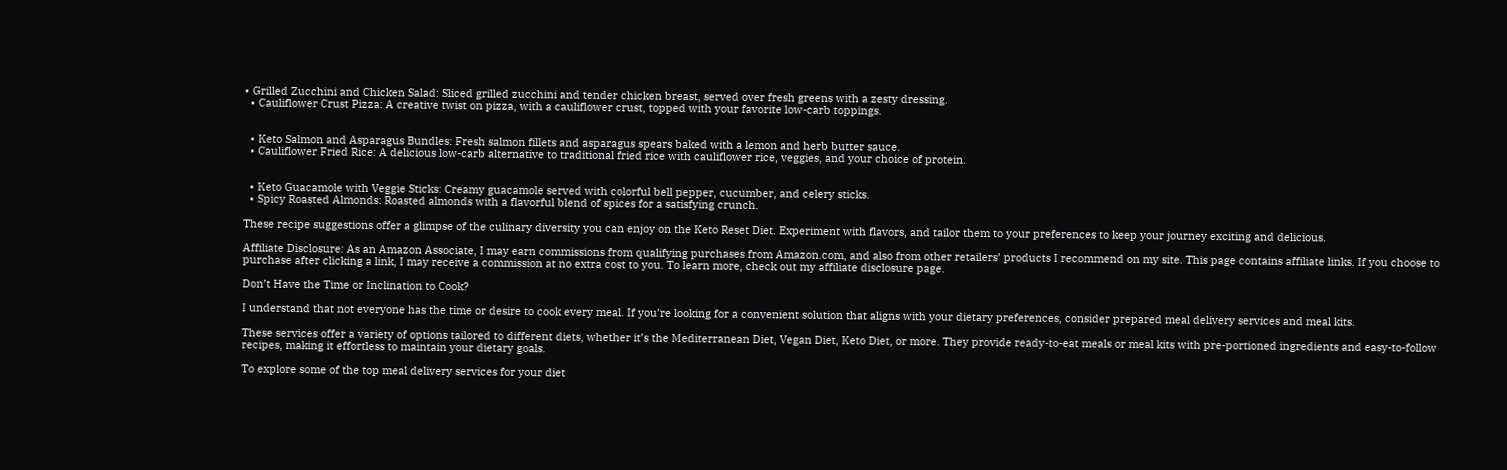• Grilled Zucchini and Chicken Salad: Sliced grilled zucchini and tender chicken breast, served over fresh greens with a zesty dressing.
  • Cauliflower Crust Pizza: A creative twist on pizza, with a cauliflower crust, topped with your favorite low-carb toppings.


  • Keto Salmon and Asparagus Bundles: Fresh salmon fillets and asparagus spears baked with a lemon and herb butter sauce.
  • Cauliflower Fried Rice: A delicious low-carb alternative to traditional fried rice with cauliflower rice, veggies, and your choice of protein.


  • Keto Guacamole with Veggie Sticks: Creamy guacamole served with colorful bell pepper, cucumber, and celery sticks.
  • Spicy Roasted Almonds: Roasted almonds with a flavorful blend of spices for a satisfying crunch.

These recipe suggestions offer a glimpse of the culinary diversity you can enjoy on the Keto Reset Diet. Experiment with flavors, and tailor them to your preferences to keep your journey exciting and delicious.

Affiliate Disclosure: As an Amazon Associate, I may earn commissions from qualifying purchases from Amazon.com, and also from other retailers’ products I recommend on my site. This page contains affiliate links. If you choose to purchase after clicking a link, I may receive a commission at no extra cost to you. To learn more, check out my affiliate disclosure page.

Don’t Have the Time or Inclination to Cook?

I understand that not everyone has the time or desire to cook every meal. If you’re looking for a convenient solution that aligns with your dietary preferences, consider prepared meal delivery services and meal kits.

These services offer a variety of options tailored to different diets, whether it’s the Mediterranean Diet, Vegan Diet, Keto Diet, or more. They provide ready-to-eat meals or meal kits with pre-portioned ingredients and easy-to-follow recipes, making it effortless to maintain your dietary goals.

To explore some of the top meal delivery services for your diet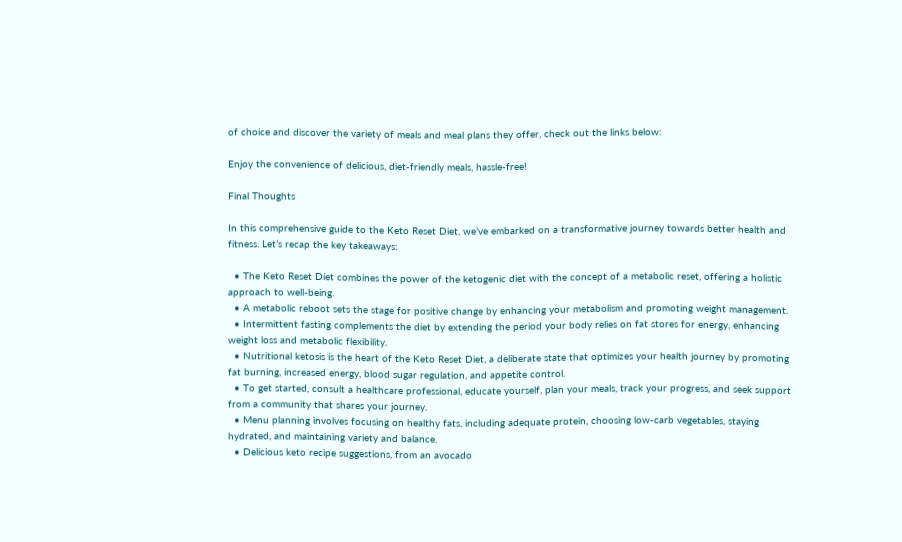of choice and discover the variety of meals and meal plans they offer, check out the links below:

Enjoy the convenience of delicious, diet-friendly meals, hassle-free!

Final Thoughts

In this comprehensive guide to the Keto Reset Diet, we’ve embarked on a transformative journey towards better health and fitness. Let’s recap the key takeaways:

  • The Keto Reset Diet combines the power of the ketogenic diet with the concept of a metabolic reset, offering a holistic approach to well-being.
  • A metabolic reboot sets the stage for positive change by enhancing your metabolism and promoting weight management.
  • Intermittent fasting complements the diet by extending the period your body relies on fat stores for energy, enhancing weight loss and metabolic flexibility.
  • Nutritional ketosis is the heart of the Keto Reset Diet, a deliberate state that optimizes your health journey by promoting fat burning, increased energy, blood sugar regulation, and appetite control.
  • To get started, consult a healthcare professional, educate yourself, plan your meals, track your progress, and seek support from a community that shares your journey.
  • Menu planning involves focusing on healthy fats, including adequate protein, choosing low-carb vegetables, staying hydrated, and maintaining variety and balance.
  • Delicious keto recipe suggestions, from an avocado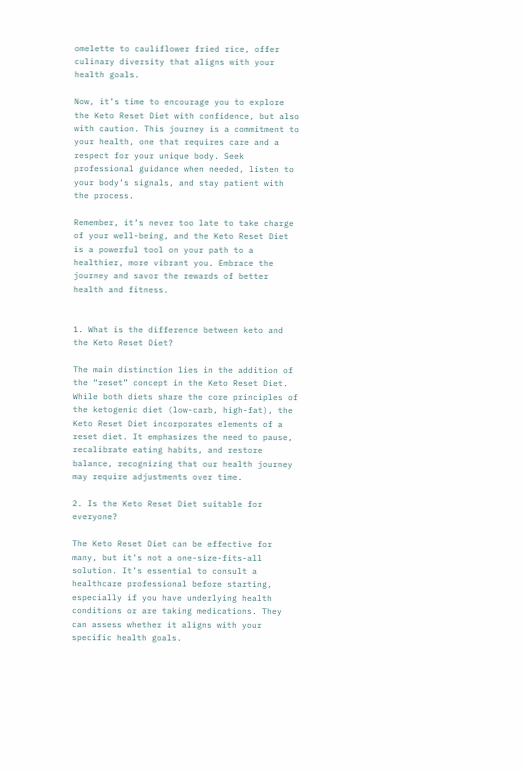omelette to cauliflower fried rice, offer culinary diversity that aligns with your health goals.

Now, it’s time to encourage you to explore the Keto Reset Diet with confidence, but also with caution. This journey is a commitment to your health, one that requires care and a respect for your unique body. Seek professional guidance when needed, listen to your body’s signals, and stay patient with the process.

Remember, it’s never too late to take charge of your well-being, and the Keto Reset Diet is a powerful tool on your path to a healthier, more vibrant you. Embrace the journey and savor the rewards of better health and fitness.


1. What is the difference between keto and the Keto Reset Diet?

The main distinction lies in the addition of the “reset” concept in the Keto Reset Diet. While both diets share the core principles of the ketogenic diet (low-carb, high-fat), the Keto Reset Diet incorporates elements of a reset diet. It emphasizes the need to pause, recalibrate eating habits, and restore balance, recognizing that our health journey may require adjustments over time.

2. Is the Keto Reset Diet suitable for everyone?

The Keto Reset Diet can be effective for many, but it’s not a one-size-fits-all solution. It’s essential to consult a healthcare professional before starting, especially if you have underlying health conditions or are taking medications. They can assess whether it aligns with your specific health goals.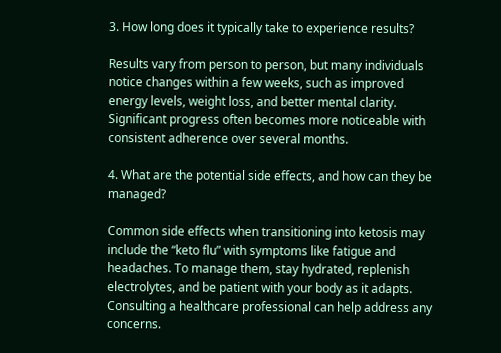3. How long does it typically take to experience results?

Results vary from person to person, but many individuals notice changes within a few weeks, such as improved energy levels, weight loss, and better mental clarity. Significant progress often becomes more noticeable with consistent adherence over several months.

4. What are the potential side effects, and how can they be managed?

Common side effects when transitioning into ketosis may include the “keto flu” with symptoms like fatigue and headaches. To manage them, stay hydrated, replenish electrolytes, and be patient with your body as it adapts. Consulting a healthcare professional can help address any concerns.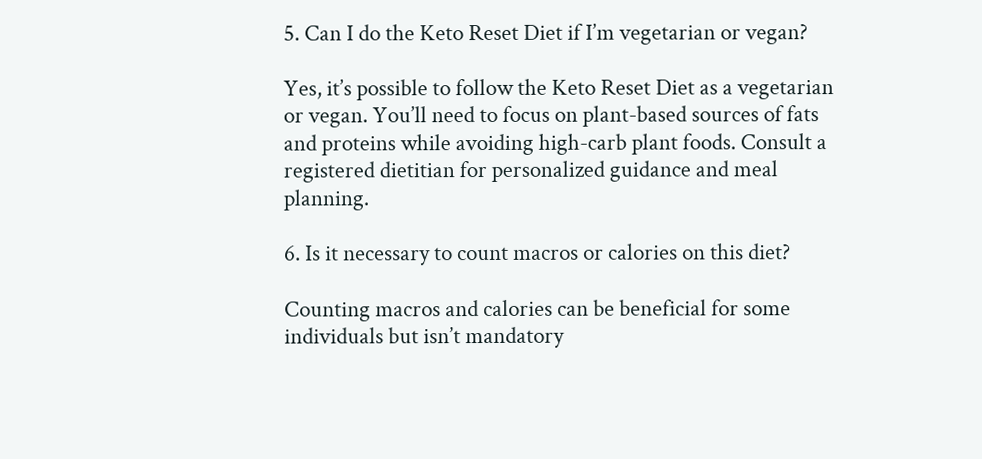5. Can I do the Keto Reset Diet if I’m vegetarian or vegan?

Yes, it’s possible to follow the Keto Reset Diet as a vegetarian or vegan. You’ll need to focus on plant-based sources of fats and proteins while avoiding high-carb plant foods. Consult a registered dietitian for personalized guidance and meal planning.

6. Is it necessary to count macros or calories on this diet?

Counting macros and calories can be beneficial for some individuals but isn’t mandatory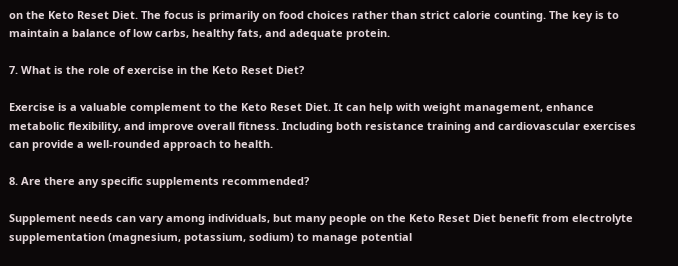on the Keto Reset Diet. The focus is primarily on food choices rather than strict calorie counting. The key is to maintain a balance of low carbs, healthy fats, and adequate protein.

7. What is the role of exercise in the Keto Reset Diet?

Exercise is a valuable complement to the Keto Reset Diet. It can help with weight management, enhance metabolic flexibility, and improve overall fitness. Including both resistance training and cardiovascular exercises can provide a well-rounded approach to health.

8. Are there any specific supplements recommended?

Supplement needs can vary among individuals, but many people on the Keto Reset Diet benefit from electrolyte supplementation (magnesium, potassium, sodium) to manage potential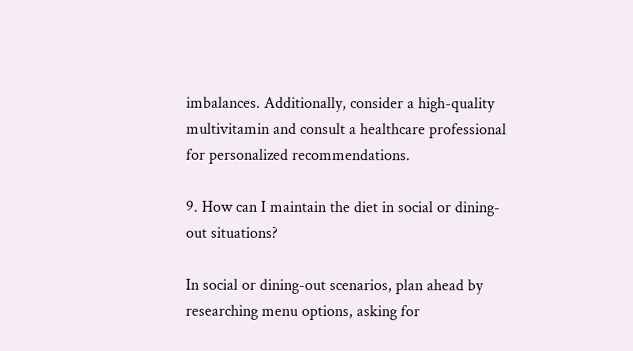imbalances. Additionally, consider a high-quality multivitamin and consult a healthcare professional for personalized recommendations.

9. How can I maintain the diet in social or dining-out situations?

In social or dining-out scenarios, plan ahead by researching menu options, asking for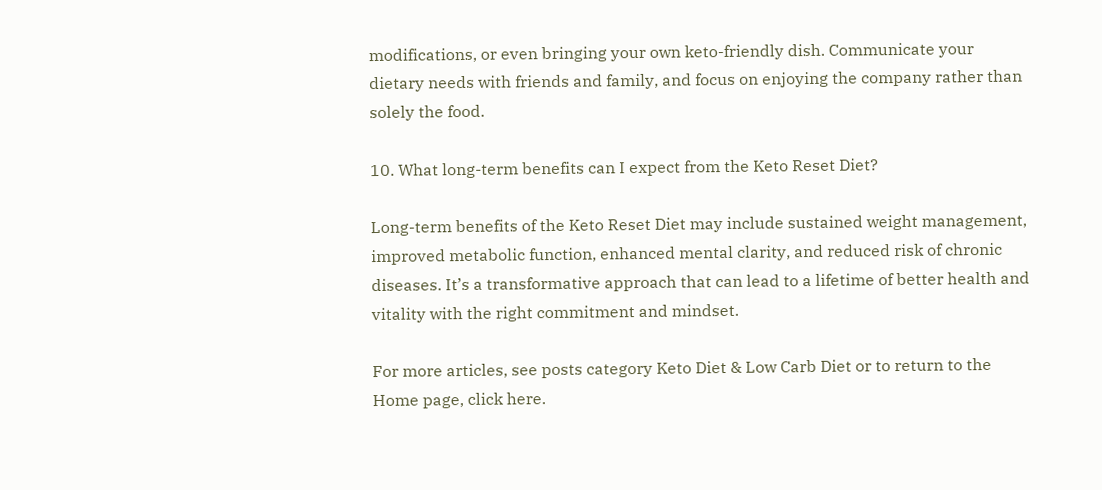modifications, or even bringing your own keto-friendly dish. Communicate your dietary needs with friends and family, and focus on enjoying the company rather than solely the food.

10. What long-term benefits can I expect from the Keto Reset Diet?

Long-term benefits of the Keto Reset Diet may include sustained weight management, improved metabolic function, enhanced mental clarity, and reduced risk of chronic diseases. It’s a transformative approach that can lead to a lifetime of better health and vitality with the right commitment and mindset.

For more articles, see posts category Keto Diet & Low Carb Diet or to return to the Home page, click here.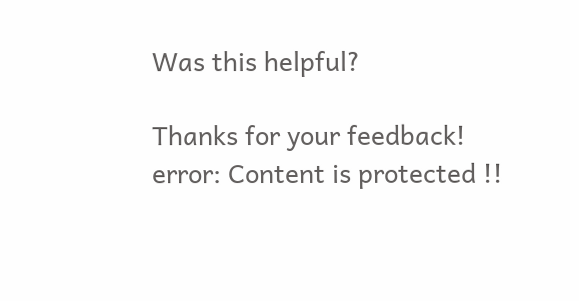Was this helpful?

Thanks for your feedback!
error: Content is protected !!